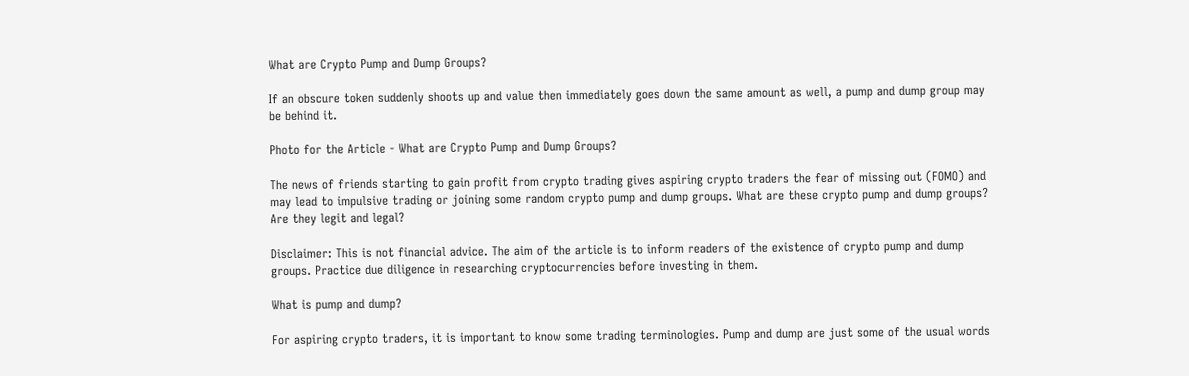What are Crypto Pump and Dump Groups?

If an obscure token suddenly shoots up and value then immediately goes down the same amount as well, a pump and dump group may be behind it.

Photo for the Article - What are Crypto Pump and Dump Groups?

The news of friends starting to gain profit from crypto trading gives aspiring crypto traders the fear of missing out (FOMO) and may lead to impulsive trading or joining some random crypto pump and dump groups. What are these crypto pump and dump groups? Are they legit and legal?

Disclaimer: This is not financial advice. The aim of the article is to inform readers of the existence of crypto pump and dump groups. Practice due diligence in researching cryptocurrencies before investing in them.

What is pump and dump?

For aspiring crypto traders, it is important to know some trading terminologies. Pump and dump are just some of the usual words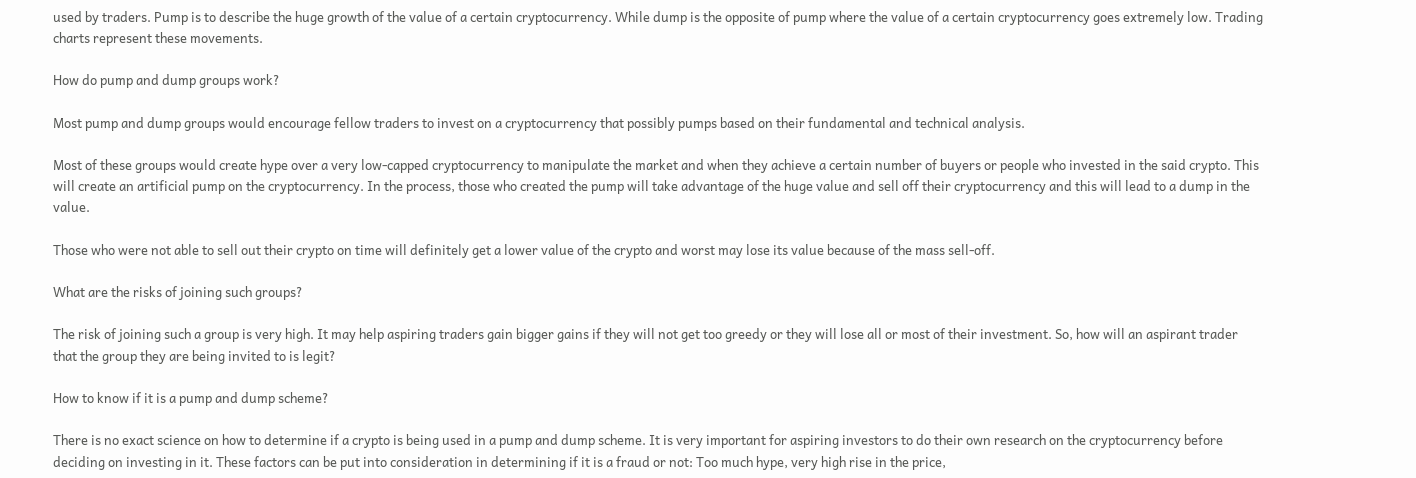used by traders. Pump is to describe the huge growth of the value of a certain cryptocurrency. While dump is the opposite of pump where the value of a certain cryptocurrency goes extremely low. Trading charts represent these movements.

How do pump and dump groups work?

Most pump and dump groups would encourage fellow traders to invest on a cryptocurrency that possibly pumps based on their fundamental and technical analysis.

Most of these groups would create hype over a very low-capped cryptocurrency to manipulate the market and when they achieve a certain number of buyers or people who invested in the said crypto. This will create an artificial pump on the cryptocurrency. In the process, those who created the pump will take advantage of the huge value and sell off their cryptocurrency and this will lead to a dump in the value.

Those who were not able to sell out their crypto on time will definitely get a lower value of the crypto and worst may lose its value because of the mass sell-off.

What are the risks of joining such groups?

The risk of joining such a group is very high. It may help aspiring traders gain bigger gains if they will not get too greedy or they will lose all or most of their investment. So, how will an aspirant trader that the group they are being invited to is legit?

How to know if it is a pump and dump scheme?

There is no exact science on how to determine if a crypto is being used in a pump and dump scheme. It is very important for aspiring investors to do their own research on the cryptocurrency before deciding on investing in it. These factors can be put into consideration in determining if it is a fraud or not: Too much hype, very high rise in the price,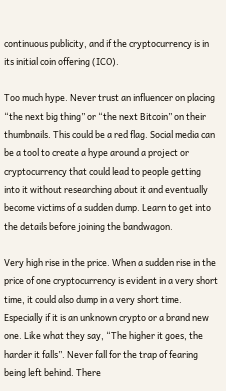continuous publicity, and if the cryptocurrency is in its initial coin offering (ICO).

Too much hype. Never trust an influencer on placing “the next big thing” or “the next Bitcoin” on their thumbnails. This could be a red flag. Social media can be a tool to create a hype around a project or cryptocurrency that could lead to people getting into it without researching about it and eventually become victims of a sudden dump. Learn to get into the details before joining the bandwagon.

Very high rise in the price. When a sudden rise in the price of one cryptocurrency is evident in a very short time, it could also dump in a very short time. Especially if it is an unknown crypto or a brand new one. Like what they say, “The higher it goes, the harder it falls”. Never fall for the trap of fearing being left behind. There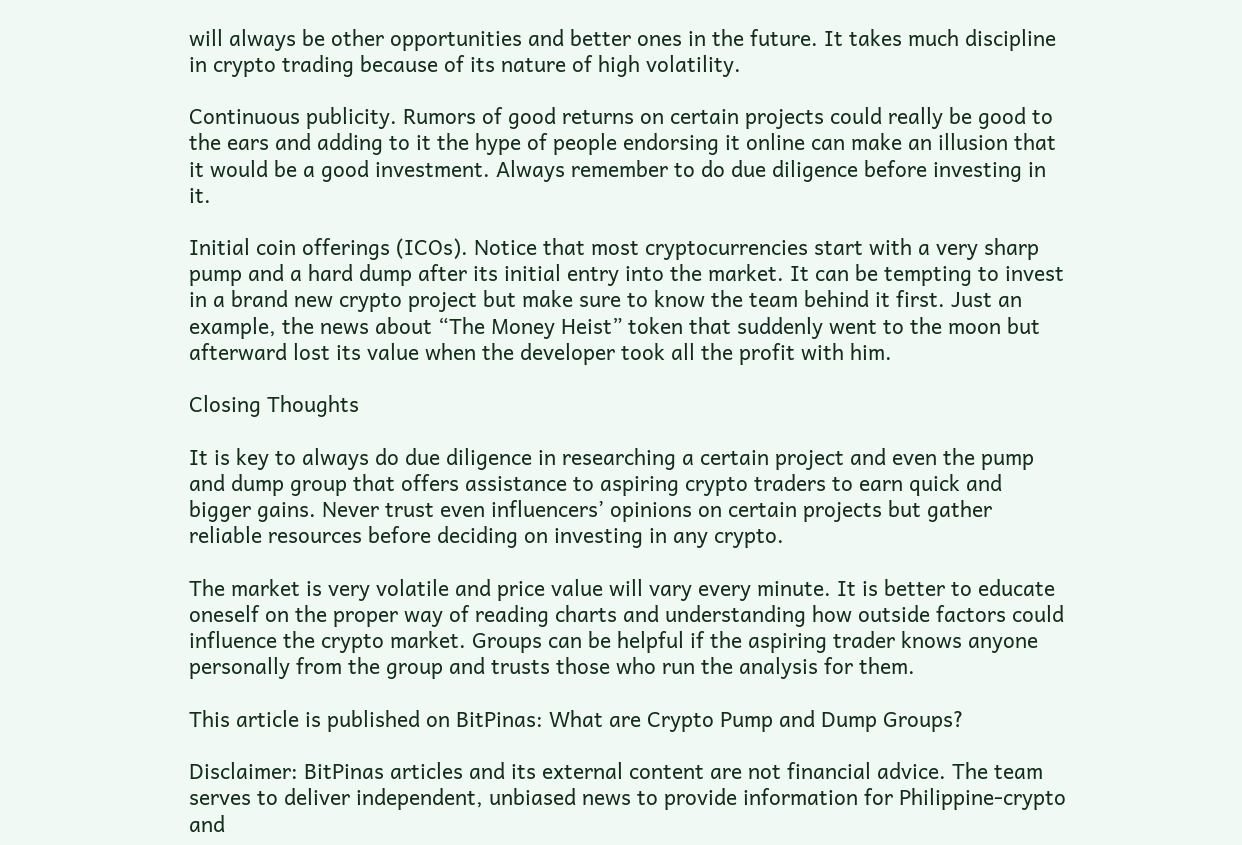will always be other opportunities and better ones in the future. It takes much discipline in crypto trading because of its nature of high volatility.

Continuous publicity. Rumors of good returns on certain projects could really be good to the ears and adding to it the hype of people endorsing it online can make an illusion that it would be a good investment. Always remember to do due diligence before investing in it.

Initial coin offerings (ICOs). Notice that most cryptocurrencies start with a very sharp pump and a hard dump after its initial entry into the market. It can be tempting to invest in a brand new crypto project but make sure to know the team behind it first. Just an example, the news about “The Money Heist” token that suddenly went to the moon but afterward lost its value when the developer took all the profit with him.

Closing Thoughts

It is key to always do due diligence in researching a certain project and even the pump and dump group that offers assistance to aspiring crypto traders to earn quick and bigger gains. Never trust even influencers’ opinions on certain projects but gather reliable resources before deciding on investing in any crypto.

The market is very volatile and price value will vary every minute. It is better to educate oneself on the proper way of reading charts and understanding how outside factors could influence the crypto market. Groups can be helpful if the aspiring trader knows anyone personally from the group and trusts those who run the analysis for them.

This article is published on BitPinas: What are Crypto Pump and Dump Groups?

Disclaimer: BitPinas articles and its external content are not financial advice. The team serves to deliver independent, unbiased news to provide information for Philippine-crypto and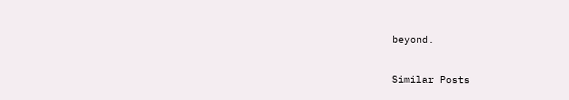beyond.

Similar Posts